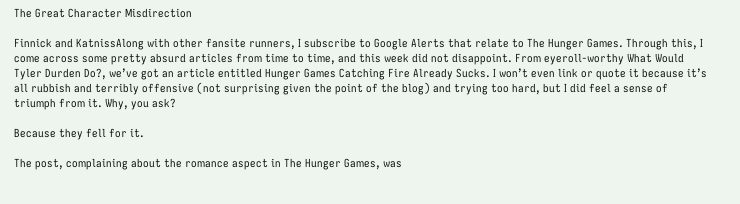The Great Character Misdirection

Finnick and KatnissAlong with other fansite runners, I subscribe to Google Alerts that relate to The Hunger Games. Through this, I come across some pretty absurd articles from time to time, and this week did not disappoint. From eyeroll-worthy What Would Tyler Durden Do?, we’ve got an article entitled Hunger Games Catching Fire Already Sucks. I won’t even link or quote it because it’s all rubbish and terribly offensive (not surprising given the point of the blog) and trying too hard, but I did feel a sense of triumph from it. Why, you ask?

Because they fell for it.

The post, complaining about the romance aspect in The Hunger Games, was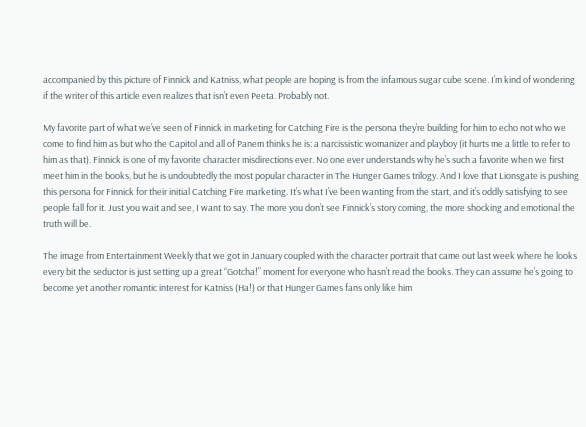accompanied by this picture of Finnick and Katniss, what people are hoping is from the infamous sugar cube scene. I’m kind of wondering if the writer of this article even realizes that isn’t even Peeta. Probably not.

My favorite part of what we’ve seen of Finnick in marketing for Catching Fire is the persona they’re building for him to echo not who we come to find him as but who the Capitol and all of Panem thinks he is: a narcissistic womanizer and playboy (it hurts me a little to refer to him as that). Finnick is one of my favorite character misdirections ever. No one ever understands why he’s such a favorite when we first meet him in the books, but he is undoubtedly the most popular character in The Hunger Games trilogy. And I love that Lionsgate is pushing this persona for Finnick for their initial Catching Fire marketing. It’s what I’ve been wanting from the start, and it’s oddly satisfying to see people fall for it. Just you wait and see, I want to say. The more you don’t see Finnick’s story coming, the more shocking and emotional the truth will be.

The image from Entertainment Weekly that we got in January coupled with the character portrait that came out last week where he looks every bit the seductor is just setting up a great “Gotcha!” moment for everyone who hasn’t read the books. They can assume he’s going to become yet another romantic interest for Katniss (Ha!) or that Hunger Games fans only like him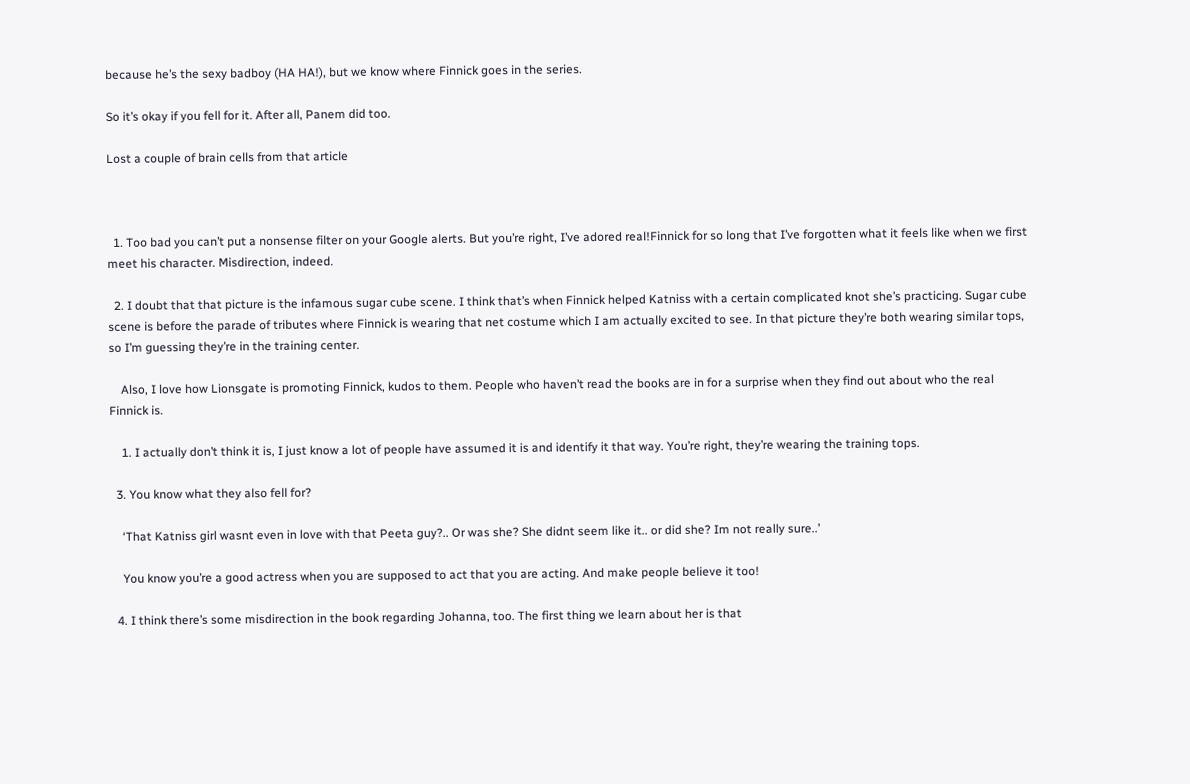because he’s the sexy badboy (HA HA!), but we know where Finnick goes in the series.

So it’s okay if you fell for it. After all, Panem did too.

Lost a couple of brain cells from that article



  1. Too bad you can’t put a nonsense filter on your Google alerts. But you’re right, I’ve adored real!Finnick for so long that I’ve forgotten what it feels like when we first meet his character. Misdirection, indeed.

  2. I doubt that that picture is the infamous sugar cube scene. I think that’s when Finnick helped Katniss with a certain complicated knot she’s practicing. Sugar cube scene is before the parade of tributes where Finnick is wearing that net costume which I am actually excited to see. In that picture they’re both wearing similar tops, so I’m guessing they’re in the training center.

    Also, I love how Lionsgate is promoting Finnick, kudos to them. People who haven’t read the books are in for a surprise when they find out about who the real Finnick is.

    1. I actually don’t think it is, I just know a lot of people have assumed it is and identify it that way. You’re right, they’re wearing the training tops.

  3. You know what they also fell for?

    ‘That Katniss girl wasnt even in love with that Peeta guy?.. Or was she? She didnt seem like it.. or did she? Im not really sure..’

    You know you’re a good actress when you are supposed to act that you are acting. And make people believe it too!

  4. I think there’s some misdirection in the book regarding Johanna, too. The first thing we learn about her is that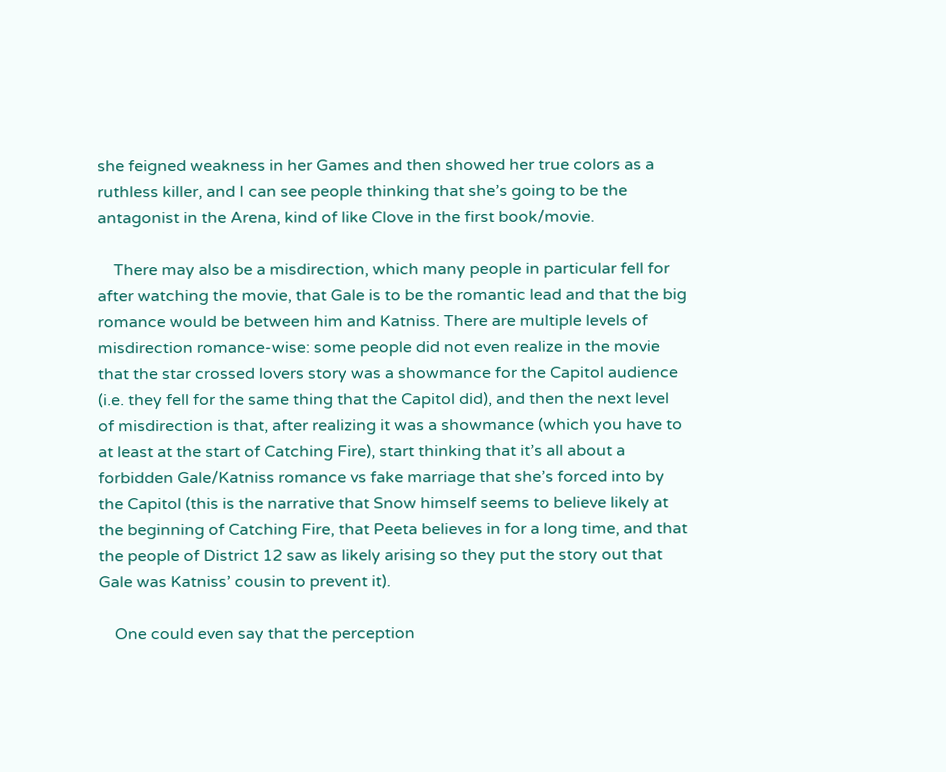she feigned weakness in her Games and then showed her true colors as a ruthless killer, and I can see people thinking that she’s going to be the antagonist in the Arena, kind of like Clove in the first book/movie.

    There may also be a misdirection, which many people in particular fell for after watching the movie, that Gale is to be the romantic lead and that the big romance would be between him and Katniss. There are multiple levels of misdirection romance-wise: some people did not even realize in the movie that the star crossed lovers story was a showmance for the Capitol audience (i.e. they fell for the same thing that the Capitol did), and then the next level of misdirection is that, after realizing it was a showmance (which you have to at least at the start of Catching Fire), start thinking that it’s all about a forbidden Gale/Katniss romance vs fake marriage that she’s forced into by the Capitol (this is the narrative that Snow himself seems to believe likely at the beginning of Catching Fire, that Peeta believes in for a long time, and that the people of District 12 saw as likely arising so they put the story out that Gale was Katniss’ cousin to prevent it).

    One could even say that the perception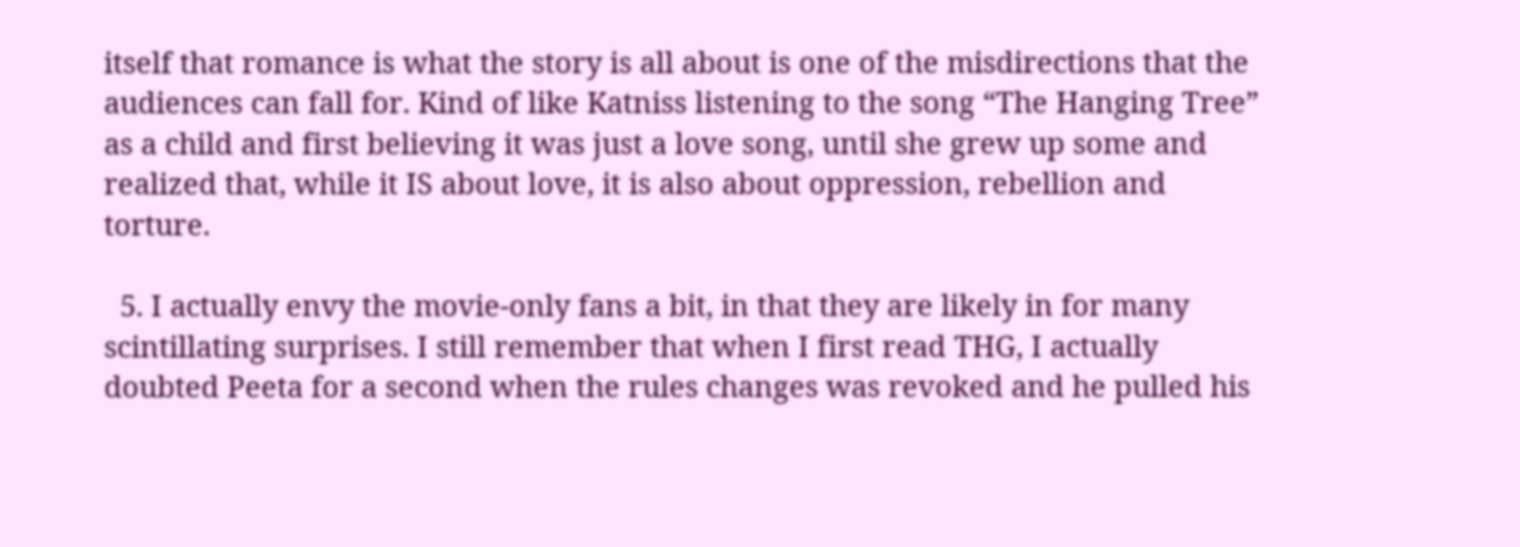itself that romance is what the story is all about is one of the misdirections that the audiences can fall for. Kind of like Katniss listening to the song “The Hanging Tree” as a child and first believing it was just a love song, until she grew up some and realized that, while it IS about love, it is also about oppression, rebellion and torture.

  5. I actually envy the movie-only fans a bit, in that they are likely in for many scintillating surprises. I still remember that when I first read THG, I actually doubted Peeta for a second when the rules changes was revoked and he pulled his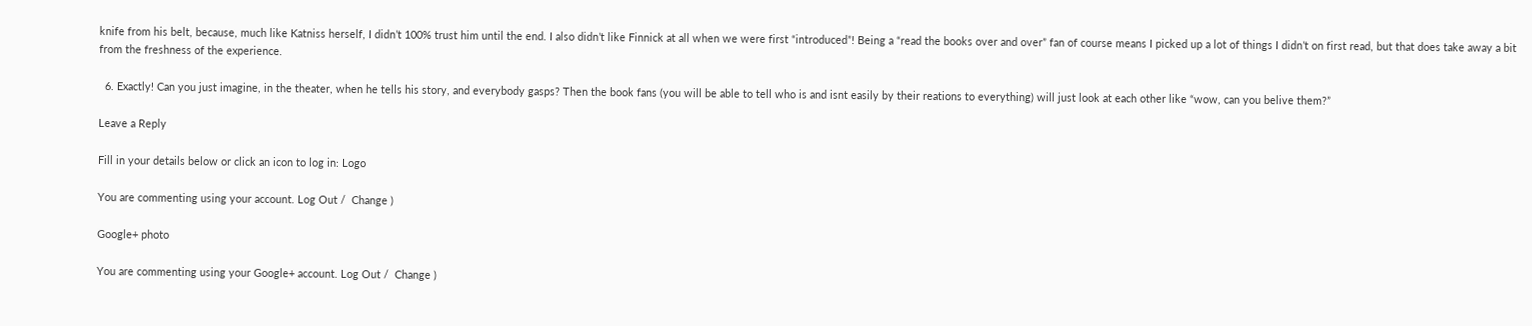knife from his belt, because, much like Katniss herself, I didn’t 100% trust him until the end. I also didn’t like Finnick at all when we were first “introduced”! Being a “read the books over and over” fan of course means I picked up a lot of things I didn’t on first read, but that does take away a bit from the freshness of the experience.

  6. Exactly! Can you just imagine, in the theater, when he tells his story, and everybody gasps? Then the book fans (you will be able to tell who is and isnt easily by their reations to everything) will just look at each other like “wow, can you belive them?”

Leave a Reply

Fill in your details below or click an icon to log in: Logo

You are commenting using your account. Log Out /  Change )

Google+ photo

You are commenting using your Google+ account. Log Out /  Change )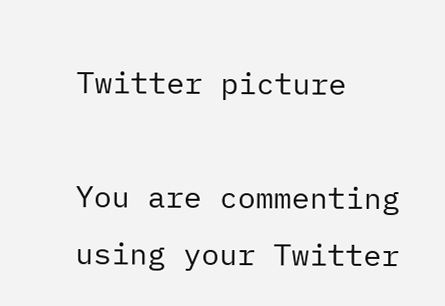Twitter picture

You are commenting using your Twitter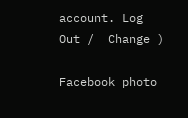account. Log Out /  Change )

Facebook photo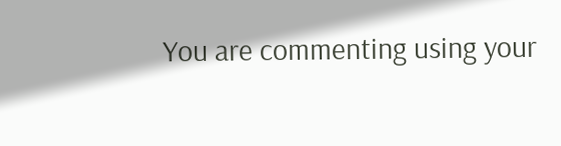You are commenting using your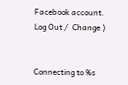Facebook account. Log Out /  Change )


Connecting to %s